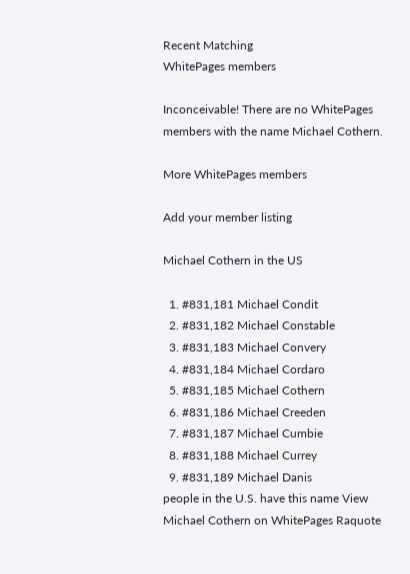Recent Matching
WhitePages members

Inconceivable! There are no WhitePages members with the name Michael Cothern.

More WhitePages members

Add your member listing

Michael Cothern in the US

  1. #831,181 Michael Condit
  2. #831,182 Michael Constable
  3. #831,183 Michael Convery
  4. #831,184 Michael Cordaro
  5. #831,185 Michael Cothern
  6. #831,186 Michael Creeden
  7. #831,187 Michael Cumbie
  8. #831,188 Michael Currey
  9. #831,189 Michael Danis
people in the U.S. have this name View Michael Cothern on WhitePages Raquote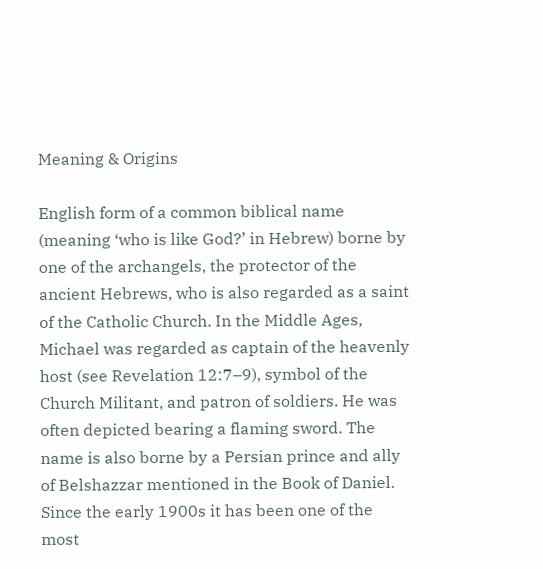Meaning & Origins

English form of a common biblical name (meaning ‘who is like God?’ in Hebrew) borne by one of the archangels, the protector of the ancient Hebrews, who is also regarded as a saint of the Catholic Church. In the Middle Ages, Michael was regarded as captain of the heavenly host (see Revelation 12:7–9), symbol of the Church Militant, and patron of soldiers. He was often depicted bearing a flaming sword. The name is also borne by a Persian prince and ally of Belshazzar mentioned in the Book of Daniel. Since the early 1900s it has been one of the most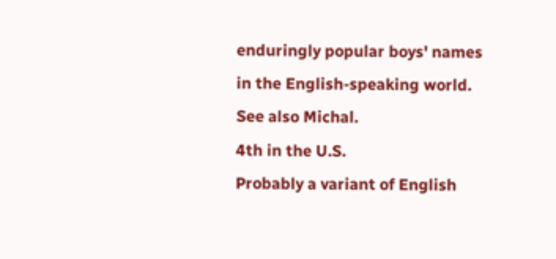enduringly popular boys' names in the English-speaking world. See also Michal.
4th in the U.S.
Probably a variant of English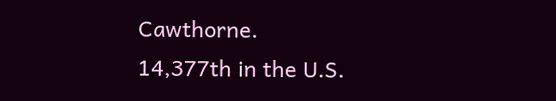Cawthorne.
14,377th in the U.S.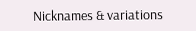Nicknames & variations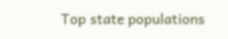Top state populations